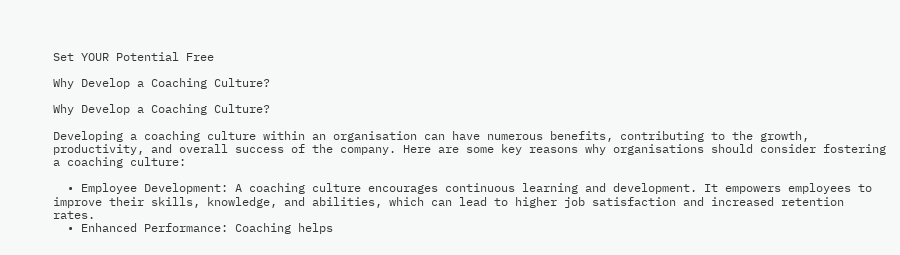Set YOUR Potential Free

Why Develop a Coaching Culture?

Why Develop a Coaching Culture?

Developing a coaching culture within an organisation can have numerous benefits, contributing to the growth, productivity, and overall success of the company. Here are some key reasons why organisations should consider fostering a coaching culture:

  • Employee Development: A coaching culture encourages continuous learning and development. It empowers employees to improve their skills, knowledge, and abilities, which can lead to higher job satisfaction and increased retention rates.
  • Enhanced Performance: Coaching helps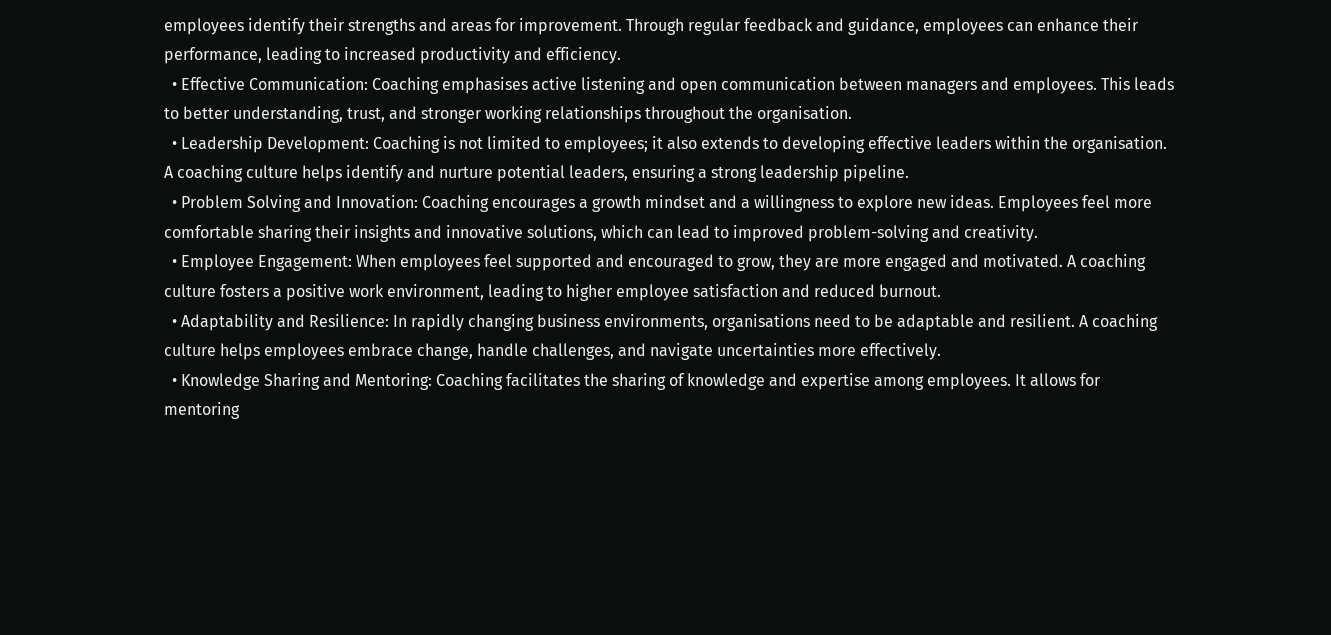employees identify their strengths and areas for improvement. Through regular feedback and guidance, employees can enhance their performance, leading to increased productivity and efficiency.
  • Effective Communication: Coaching emphasises active listening and open communication between managers and employees. This leads to better understanding, trust, and stronger working relationships throughout the organisation.
  • Leadership Development: Coaching is not limited to employees; it also extends to developing effective leaders within the organisation. A coaching culture helps identify and nurture potential leaders, ensuring a strong leadership pipeline.
  • Problem Solving and Innovation: Coaching encourages a growth mindset and a willingness to explore new ideas. Employees feel more comfortable sharing their insights and innovative solutions, which can lead to improved problem-solving and creativity.
  • Employee Engagement: When employees feel supported and encouraged to grow, they are more engaged and motivated. A coaching culture fosters a positive work environment, leading to higher employee satisfaction and reduced burnout.
  • Adaptability and Resilience: In rapidly changing business environments, organisations need to be adaptable and resilient. A coaching culture helps employees embrace change, handle challenges, and navigate uncertainties more effectively.
  • Knowledge Sharing and Mentoring: Coaching facilitates the sharing of knowledge and expertise among employees. It allows for mentoring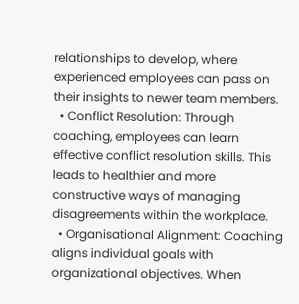relationships to develop, where experienced employees can pass on their insights to newer team members.
  • Conflict Resolution: Through coaching, employees can learn effective conflict resolution skills. This leads to healthier and more constructive ways of managing disagreements within the workplace.
  • Organisational Alignment: Coaching aligns individual goals with organizational objectives. When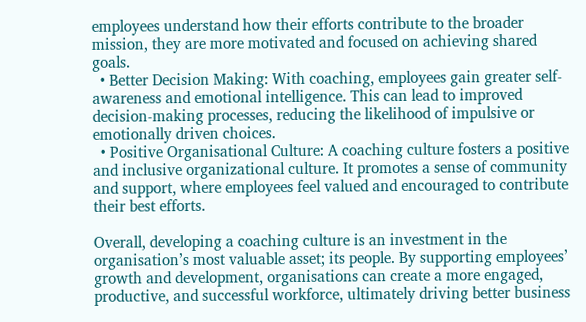employees understand how their efforts contribute to the broader mission, they are more motivated and focused on achieving shared goals.
  • Better Decision Making: With coaching, employees gain greater self-awareness and emotional intelligence. This can lead to improved decision-making processes, reducing the likelihood of impulsive or emotionally driven choices.
  • Positive Organisational Culture: A coaching culture fosters a positive and inclusive organizational culture. It promotes a sense of community and support, where employees feel valued and encouraged to contribute their best efforts.

Overall, developing a coaching culture is an investment in the organisation’s most valuable asset; its people. By supporting employees’ growth and development, organisations can create a more engaged, productive, and successful workforce, ultimately driving better business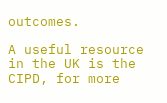outcomes.

A useful resource in the UK is the CIPD, for more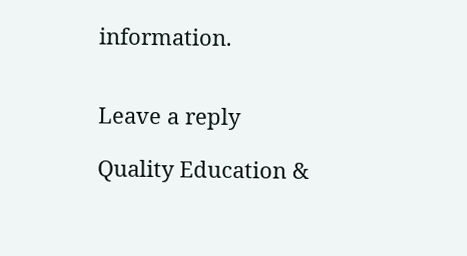information.


Leave a reply

Quality Education &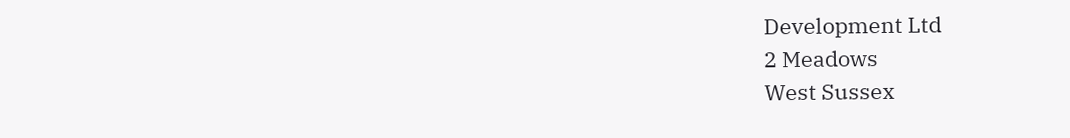Development Ltd
2 Meadows
West Sussex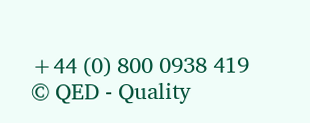+44 (0) 800 0938 419
© QED - Quality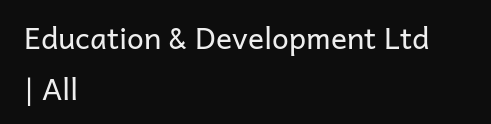Education & Development Ltd | All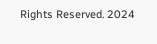Rights Reserved. 2024